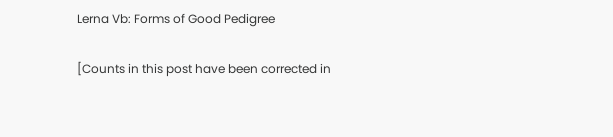Lerna Vb: Forms of Good Pedigree

[Counts in this post have been corrected in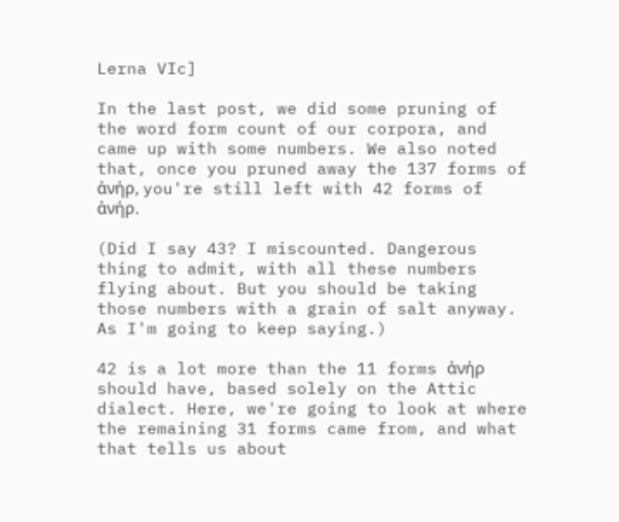Lerna VIc]

In the last post, we did some pruning of the word form count of our corpora, and came up with some numbers. We also noted that, once you pruned away the 137 forms of ἀνήρ, you're still left with 42 forms of ἀνήρ.

(Did I say 43? I miscounted. Dangerous thing to admit, with all these numbers flying about. But you should be taking those numbers with a grain of salt anyway. As I'm going to keep saying.)

42 is a lot more than the 11 forms ἀνήρ should have, based solely on the Attic dialect. Here, we're going to look at where the remaining 31 forms came from, and what that tells us about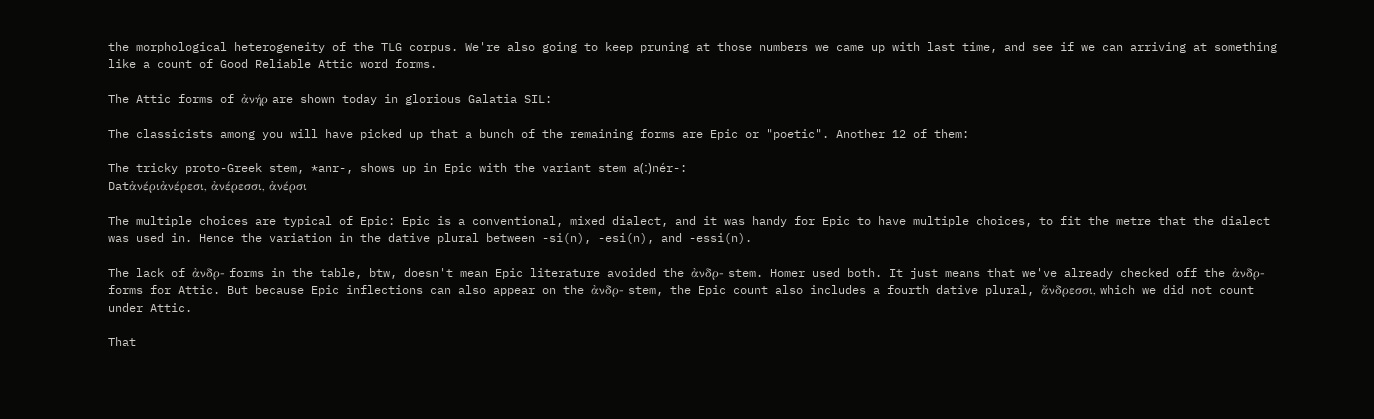the morphological heterogeneity of the TLG corpus. We're also going to keep pruning at those numbers we came up with last time, and see if we can arriving at something like a count of Good Reliable Attic word forms.

The Attic forms of ἀνήρ are shown today in glorious Galatia SIL:

The classicists among you will have picked up that a bunch of the remaining forms are Epic or "poetic". Another 12 of them:

The tricky proto-Greek stem, *anr-, shows up in Epic with the variant stem a(ː)nér-:
Datἀνέριἀνέρεσι, ἀνέρεσσι, ἀνέρσι

The multiple choices are typical of Epic: Epic is a conventional, mixed dialect, and it was handy for Epic to have multiple choices, to fit the metre that the dialect was used in. Hence the variation in the dative plural between -si(n), -esi(n), and -essi(n).

The lack of ἀνδρ- forms in the table, btw, doesn't mean Epic literature avoided the ἀνδρ- stem. Homer used both. It just means that we've already checked off the ἀνδρ- forms for Attic. But because Epic inflections can also appear on the ἀνδρ- stem, the Epic count also includes a fourth dative plural, ἄνδρεσσι, which we did not count under Attic.

That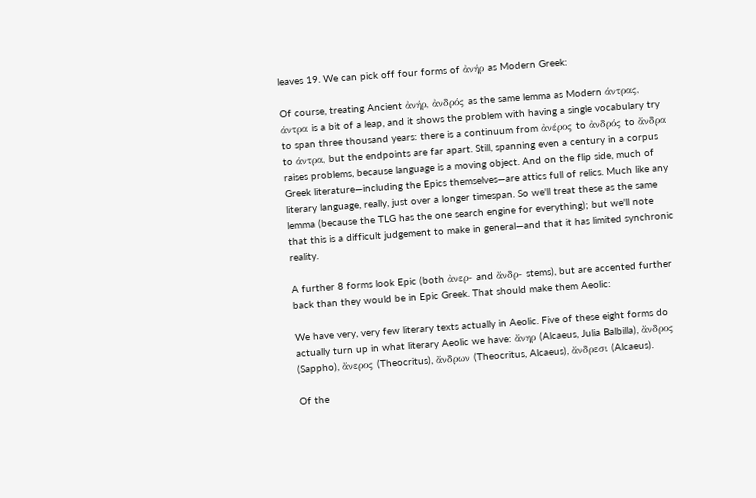leaves 19. We can pick off four forms of ἀνήρ as Modern Greek:

Of course, treating Ancient ἀνήρ, ἀνδρός as the same lemma as Modern άντρας, άντρα is a bit of a leap, and it shows the problem with having a single vocabulary try to span three thousand years: there is a continuum from ἀνέρος to ἀνδρός to ἄνδρα to άντρα, but the endpoints are far apart. Still, spanning even a century in a corpus raises problems, because language is a moving object. And on the flip side, much of Greek literature—including the Epics themselves—are attics full of relics. Much like any literary language, really, just over a longer timespan. So we'll treat these as the same lemma (because the TLG has the one search engine for everything); but we'll note that this is a difficult judgement to make in general—and that it has limited synchronic reality.

A further 8 forms look Epic (both ἀνερ- and ἄνδρ- stems), but are accented further back than they would be in Epic Greek. That should make them Aeolic:

We have very, very few literary texts actually in Aeolic. Five of these eight forms do actually turn up in what literary Aeolic we have: ἄνηρ (Alcaeus, Julia Balbilla), ἄνδρος (Sappho), ἄνερος (Theocritus), ἄνδρων (Theocritus, Alcaeus), ἄνδρεσι (Alcaeus).

Of the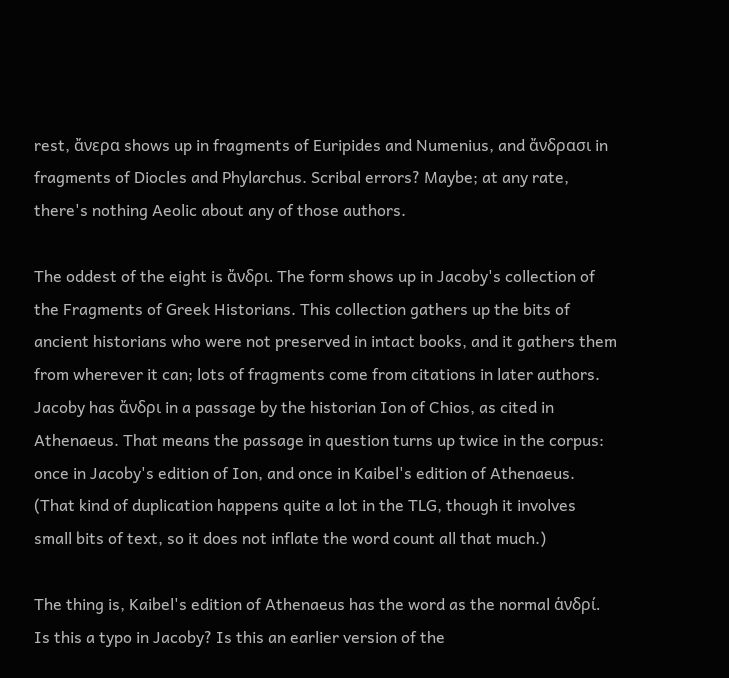rest, ἄνερα shows up in fragments of Euripides and Numenius, and ἄνδρασι in fragments of Diocles and Phylarchus. Scribal errors? Maybe; at any rate, there's nothing Aeolic about any of those authors.

The oddest of the eight is ἄνδρι. The form shows up in Jacoby's collection of the Fragments of Greek Historians. This collection gathers up the bits of ancient historians who were not preserved in intact books, and it gathers them from wherever it can; lots of fragments come from citations in later authors. Jacoby has ἄνδρι in a passage by the historian Ion of Chios, as cited in Athenaeus. That means the passage in question turns up twice in the corpus: once in Jacoby's edition of Ion, and once in Kaibel's edition of Athenaeus. (That kind of duplication happens quite a lot in the TLG, though it involves small bits of text, so it does not inflate the word count all that much.)

The thing is, Kaibel's edition of Athenaeus has the word as the normal ἁνδρί. Is this a typo in Jacoby? Is this an earlier version of the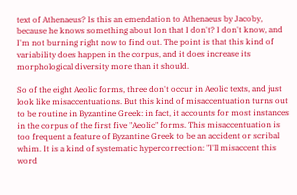text of Athenaeus? Is this an emendation to Athenaeus by Jacoby, because he knows something about Ion that I don't? I don't know, and I'm not burning right now to find out. The point is that this kind of variability does happen in the corpus, and it does increase its morphological diversity more than it should.

So of the eight Aeolic forms, three don't occur in Aeolic texts, and just look like misaccentuations. But this kind of misaccentuation turns out to be routine in Byzantine Greek: in fact, it accounts for most instances in the corpus of the first five "Aeolic" forms. This misaccentuation is too frequent a feature of Byzantine Greek to be an accident or scribal whim. It is a kind of systematic hypercorrection: "I'll misaccent this word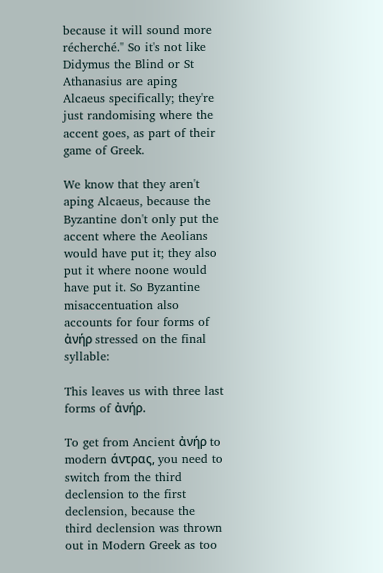because it will sound more récherché." So it's not like Didymus the Blind or St Athanasius are aping Alcaeus specifically; they're just randomising where the accent goes, as part of their game of Greek.

We know that they aren't aping Alcaeus, because the Byzantine don't only put the accent where the Aeolians would have put it; they also put it where noone would have put it. So Byzantine misaccentuation also accounts for four forms of ἀνήρ stressed on the final syllable:

This leaves us with three last forms of ἀνήρ.

To get from Ancient ἀνήρ to modern άντρας, you need to switch from the third declension to the first declension, because the third declension was thrown out in Modern Greek as too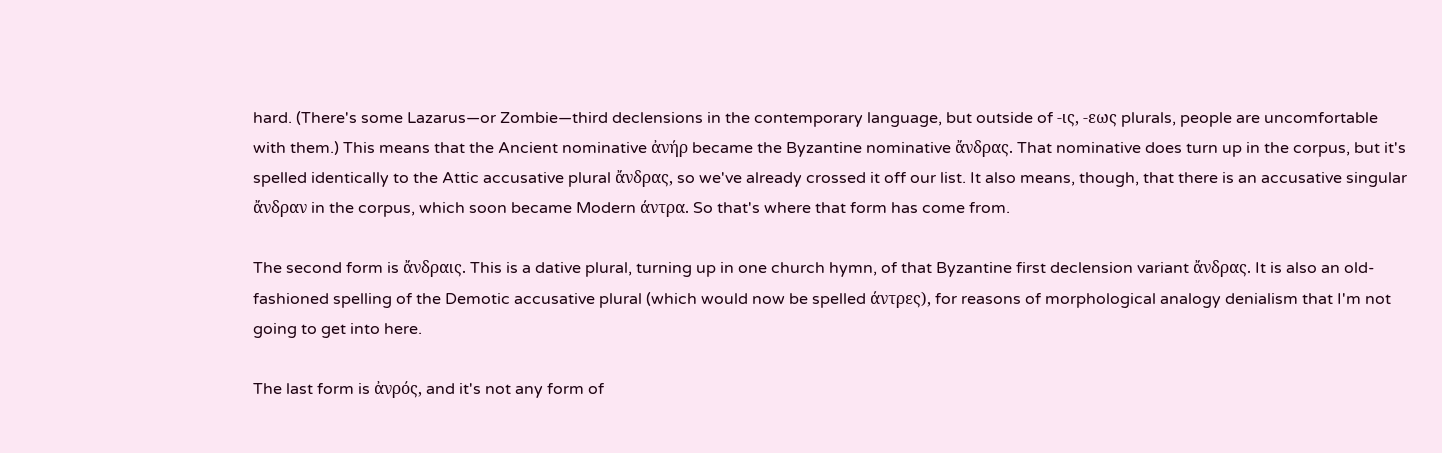hard. (There's some Lazarus—or Zombie—third declensions in the contemporary language, but outside of -ις, -εως plurals, people are uncomfortable with them.) This means that the Ancient nominative ἀνήρ became the Byzantine nominative ἄνδρας. That nominative does turn up in the corpus, but it's spelled identically to the Attic accusative plural ἄνδρας, so we've already crossed it off our list. It also means, though, that there is an accusative singular ἄνδραν in the corpus, which soon became Modern άντρα. So that's where that form has come from.

The second form is ἄνδραις. This is a dative plural, turning up in one church hymn, of that Byzantine first declension variant ἄνδρας. It is also an old-fashioned spelling of the Demotic accusative plural (which would now be spelled άντρες), for reasons of morphological analogy denialism that I'm not going to get into here.

The last form is ἀνρός, and it's not any form of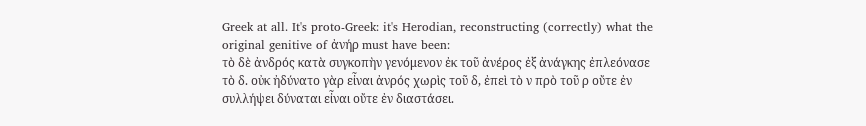Greek at all. It's proto-Greek: it's Herodian, reconstructing (correctly) what the original genitive of ἀνήρ must have been:
τὸ δὲ ἀνδρός κατὰ συγκοπὴν γενόμενον ἐκ τοῦ ἀνέρος ἐξ ἀνάγκης ἐπλεόνασε τὸ δ. οὐκ ἠδύνατο γὰρ εἶναι ἀνρός χωρὶς τοῦ δ, ἐπεὶ τὸ ν πρὸ τοῦ ρ οὔτε ἐν συλλήψει δύναται εἶναι οὔτε ἐν διαστάσει.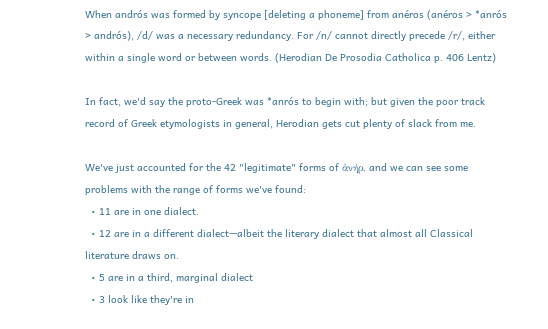When andrós was formed by syncope [deleting a phoneme] from anéros (anéros > *anrós > andrós), /d/ was a necessary redundancy. For /n/ cannot directly precede /r/, either within a single word or between words. (Herodian De Prosodia Catholica p. 406 Lentz)

In fact, we'd say the proto-Greek was *anrós to begin with; but given the poor track record of Greek etymologists in general, Herodian gets cut plenty of slack from me.

We've just accounted for the 42 "legitimate" forms of ἀνήρ, and we can see some problems with the range of forms we've found:
  • 11 are in one dialect.
  • 12 are in a different dialect—albeit the literary dialect that almost all Classical literature draws on.
  • 5 are in a third, marginal dialect
  • 3 look like they're in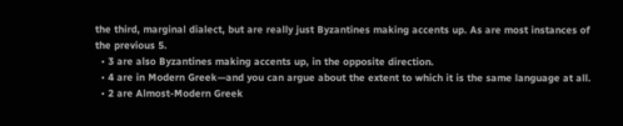the third, marginal dialect, but are really just Byzantines making accents up. As are most instances of the previous 5.
  • 3 are also Byzantines making accents up, in the opposite direction.
  • 4 are in Modern Greek—and you can argue about the extent to which it is the same language at all.
  • 2 are Almost-Modern Greek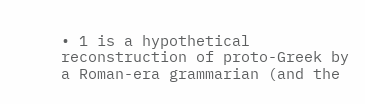• 1 is a hypothetical reconstruction of proto-Greek by a Roman-era grammarian (and the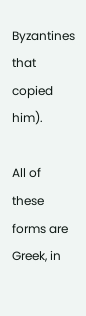Byzantines that copied him).

All of these forms are Greek, in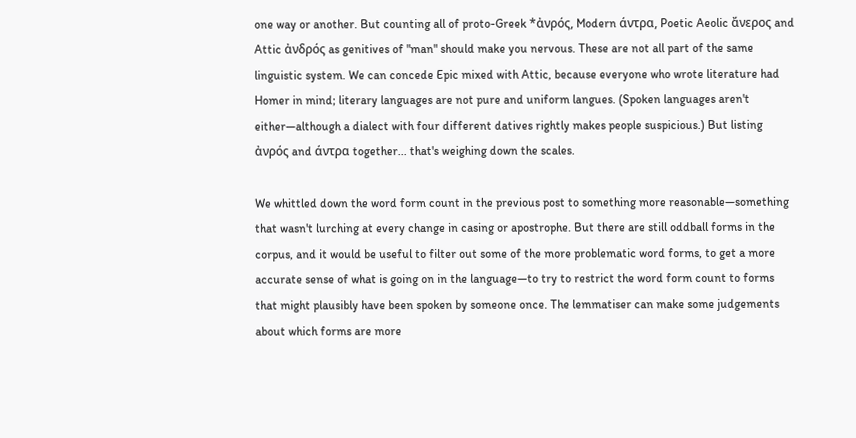one way or another. But counting all of proto-Greek *ἀνρός, Modern άντρα, Poetic Aeolic ἄνερος and Attic ἀνδρός as genitives of "man" should make you nervous. These are not all part of the same linguistic system. We can concede Epic mixed with Attic, because everyone who wrote literature had Homer in mind; literary languages are not pure and uniform langues. (Spoken languages aren't either—although a dialect with four different datives rightly makes people suspicious.) But listing ἀνρός and άντρα together... that's weighing down the scales.

We whittled down the word form count in the previous post to something more reasonable—something that wasn't lurching at every change in casing or apostrophe. But there are still oddball forms in the corpus, and it would be useful to filter out some of the more problematic word forms, to get a more accurate sense of what is going on in the language—to try to restrict the word form count to forms that might plausibly have been spoken by someone once. The lemmatiser can make some judgements about which forms are more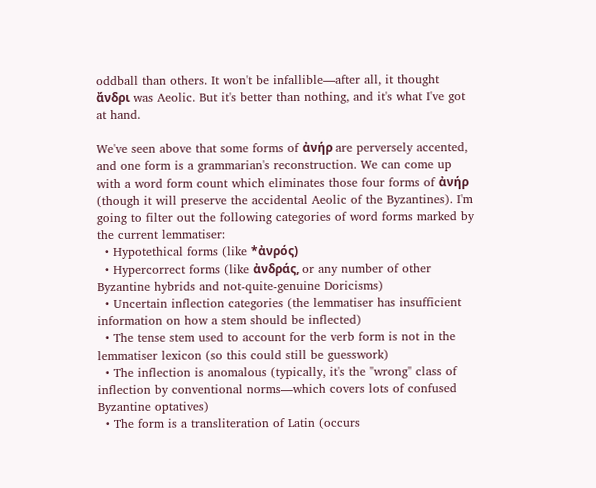oddball than others. It won't be infallible—after all, it thought ἄνδρι was Aeolic. But it's better than nothing, and it's what I've got at hand.

We've seen above that some forms of ἀνήρ are perversely accented, and one form is a grammarian's reconstruction. We can come up with a word form count which eliminates those four forms of ἀνήρ (though it will preserve the accidental Aeolic of the Byzantines). I'm going to filter out the following categories of word forms marked by the current lemmatiser:
  • Hypotethical forms (like *ἀνρός)
  • Hypercorrect forms (like ἀνδράς, or any number of other Byzantine hybrids and not-quite-genuine Doricisms)
  • Uncertain inflection categories (the lemmatiser has insufficient information on how a stem should be inflected)
  • The tense stem used to account for the verb form is not in the lemmatiser lexicon (so this could still be guesswork)
  • The inflection is anomalous (typically, it's the "wrong" class of inflection by conventional norms—which covers lots of confused Byzantine optatives)
  • The form is a transliteration of Latin (occurs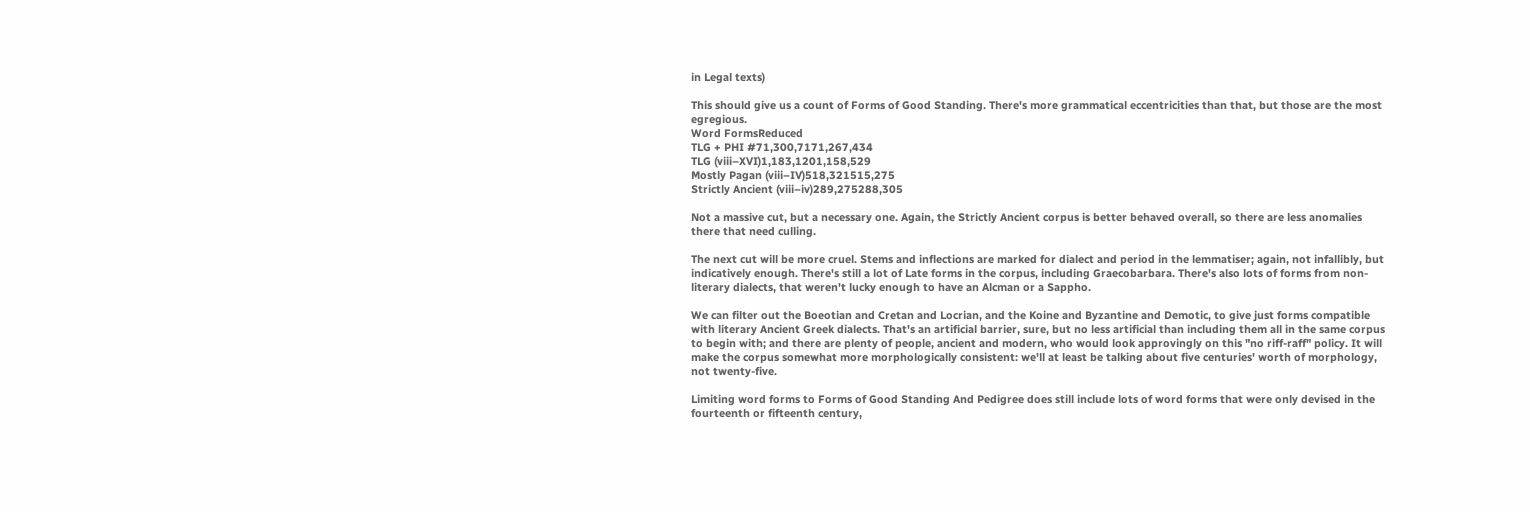in Legal texts)

This should give us a count of Forms of Good Standing. There's more grammatical eccentricities than that, but those are the most egregious.
Word FormsReduced
TLG + PHI #71,300,7171,267,434
TLG (viii–XVI)1,183,1201,158,529
Mostly Pagan (viii–IV)518,321515,275
Strictly Ancient (viii–iv)289,275288,305

Not a massive cut, but a necessary one. Again, the Strictly Ancient corpus is better behaved overall, so there are less anomalies there that need culling.

The next cut will be more cruel. Stems and inflections are marked for dialect and period in the lemmatiser; again, not infallibly, but indicatively enough. There's still a lot of Late forms in the corpus, including Graecobarbara. There's also lots of forms from non-literary dialects, that weren't lucky enough to have an Alcman or a Sappho.

We can filter out the Boeotian and Cretan and Locrian, and the Koine and Byzantine and Demotic, to give just forms compatible with literary Ancient Greek dialects. That's an artificial barrier, sure, but no less artificial than including them all in the same corpus to begin with; and there are plenty of people, ancient and modern, who would look approvingly on this "no riff-raff" policy. It will make the corpus somewhat more morphologically consistent: we'll at least be talking about five centuries' worth of morphology, not twenty-five.

Limiting word forms to Forms of Good Standing And Pedigree does still include lots of word forms that were only devised in the fourteenth or fifteenth century,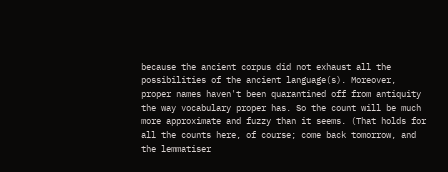because the ancient corpus did not exhaust all the possibilities of the ancient language(s). Moreover, proper names haven't been quarantined off from antiquity the way vocabulary proper has. So the count will be much more approximate and fuzzy than it seems. (That holds for all the counts here, of course; come back tomorrow, and the lemmatiser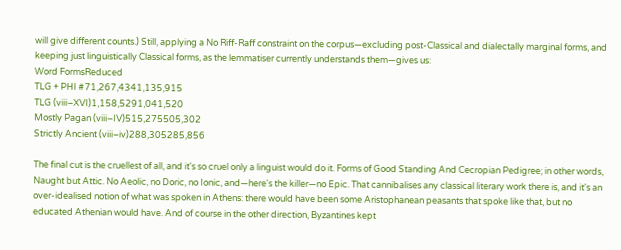will give different counts.) Still, applying a No Riff-Raff constraint on the corpus—excluding post-Classical and dialectally marginal forms, and keeping just linguistically Classical forms, as the lemmatiser currently understands them—gives us:
Word FormsReduced
TLG + PHI #71,267,4341,135,915
TLG (viii–XVI)1,158,5291,041,520
Mostly Pagan (viii–IV)515,275505,302
Strictly Ancient (viii–iv)288,305285,856

The final cut is the cruellest of all, and it's so cruel only a linguist would do it. Forms of Good Standing And Cecropian Pedigree; in other words, Naught but Attic. No Aeolic, no Doric, no Ionic, and—here's the killer—no Epic. That cannibalises any classical literary work there is, and it's an over-idealised notion of what was spoken in Athens: there would have been some Aristophanean peasants that spoke like that, but no educated Athenian would have. And of course in the other direction, Byzantines kept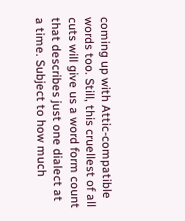coming up with Attic-compatible words too. Still, this cruellest of all cuts will give us a word form count that describes just one dialect at a time. Subject to how much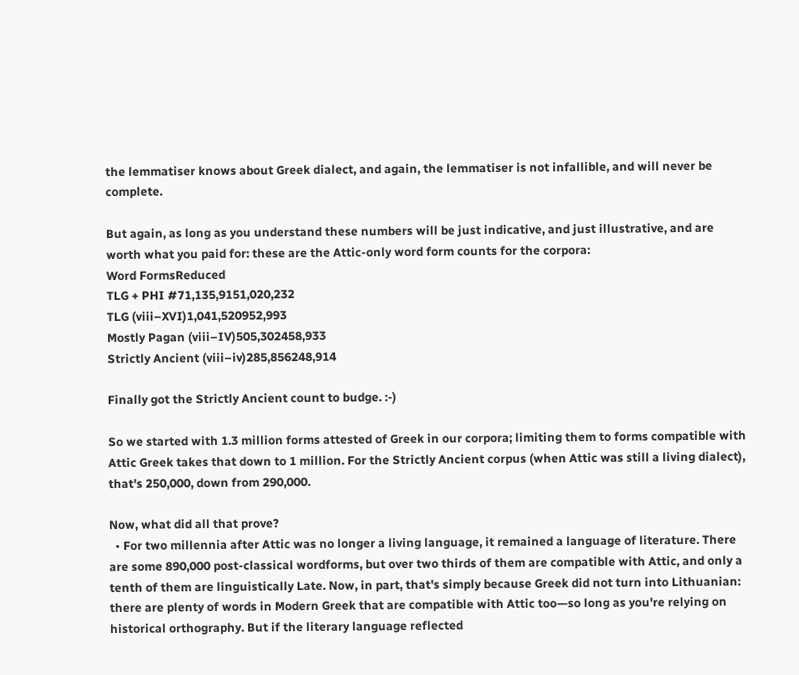the lemmatiser knows about Greek dialect, and again, the lemmatiser is not infallible, and will never be complete.

But again, as long as you understand these numbers will be just indicative, and just illustrative, and are worth what you paid for: these are the Attic-only word form counts for the corpora:
Word FormsReduced
TLG + PHI #71,135,9151,020,232
TLG (viii–XVI)1,041,520952,993
Mostly Pagan (viii–IV)505,302458,933
Strictly Ancient (viii–iv)285,856248,914

Finally got the Strictly Ancient count to budge. :-)

So we started with 1.3 million forms attested of Greek in our corpora; limiting them to forms compatible with Attic Greek takes that down to 1 million. For the Strictly Ancient corpus (when Attic was still a living dialect), that's 250,000, down from 290,000.

Now, what did all that prove?
  • For two millennia after Attic was no longer a living language, it remained a language of literature. There are some 890,000 post-classical wordforms, but over two thirds of them are compatible with Attic, and only a tenth of them are linguistically Late. Now, in part, that's simply because Greek did not turn into Lithuanian: there are plenty of words in Modern Greek that are compatible with Attic too—so long as you're relying on historical orthography. But if the literary language reflected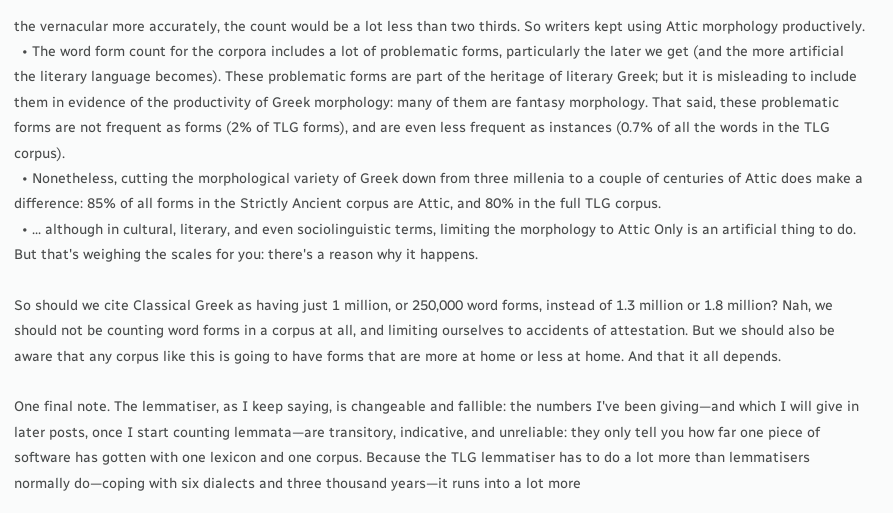the vernacular more accurately, the count would be a lot less than two thirds. So writers kept using Attic morphology productively.
  • The word form count for the corpora includes a lot of problematic forms, particularly the later we get (and the more artificial the literary language becomes). These problematic forms are part of the heritage of literary Greek; but it is misleading to include them in evidence of the productivity of Greek morphology: many of them are fantasy morphology. That said, these problematic forms are not frequent as forms (2% of TLG forms), and are even less frequent as instances (0.7% of all the words in the TLG corpus).
  • Nonetheless, cutting the morphological variety of Greek down from three millenia to a couple of centuries of Attic does make a difference: 85% of all forms in the Strictly Ancient corpus are Attic, and 80% in the full TLG corpus.
  • ... although in cultural, literary, and even sociolinguistic terms, limiting the morphology to Attic Only is an artificial thing to do. But that's weighing the scales for you: there's a reason why it happens.

So should we cite Classical Greek as having just 1 million, or 250,000 word forms, instead of 1.3 million or 1.8 million? Nah, we should not be counting word forms in a corpus at all, and limiting ourselves to accidents of attestation. But we should also be aware that any corpus like this is going to have forms that are more at home or less at home. And that it all depends.

One final note. The lemmatiser, as I keep saying, is changeable and fallible: the numbers I've been giving—and which I will give in later posts, once I start counting lemmata—are transitory, indicative, and unreliable: they only tell you how far one piece of software has gotten with one lexicon and one corpus. Because the TLG lemmatiser has to do a lot more than lemmatisers normally do—coping with six dialects and three thousand years—it runs into a lot more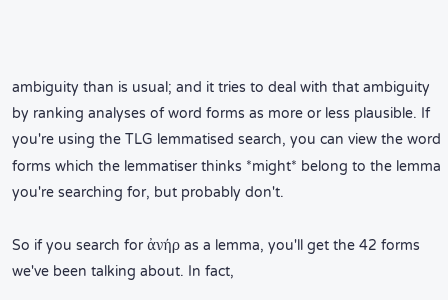ambiguity than is usual; and it tries to deal with that ambiguity by ranking analyses of word forms as more or less plausible. If you're using the TLG lemmatised search, you can view the word forms which the lemmatiser thinks *might* belong to the lemma you're searching for, but probably don't.

So if you search for ἀνήρ as a lemma, you'll get the 42 forms we've been talking about. In fact,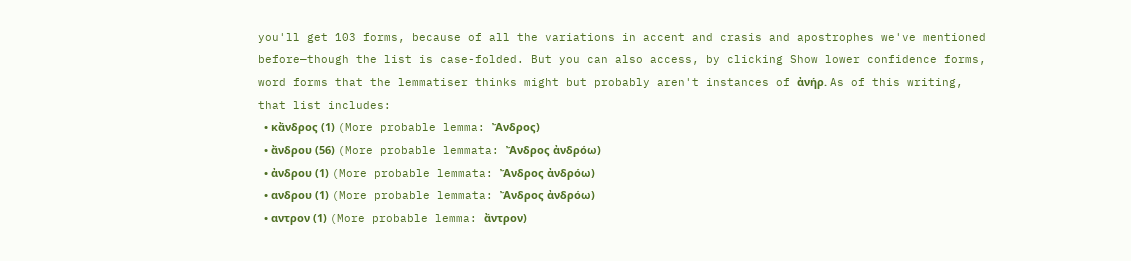you'll get 103 forms, because of all the variations in accent and crasis and apostrophes we've mentioned before—though the list is case-folded. But you can also access, by clicking Show lower confidence forms, word forms that the lemmatiser thinks might but probably aren't instances of ἀνήρ. As of this writing, that list includes:
  • κἄνδρος (1) (More probable lemma: Ἄνδρος)
  • ἄνδρου (56) (More probable lemmata: Ἄνδρος ἀνδρόω)
  • ἀνδρου (1) (More probable lemmata: Ἄνδρος ἀνδρόω)
  • ανδρου (1) (More probable lemmata: Ἄνδρος ἀνδρόω)
  • αντρον (1) (More probable lemma: ἄντρον)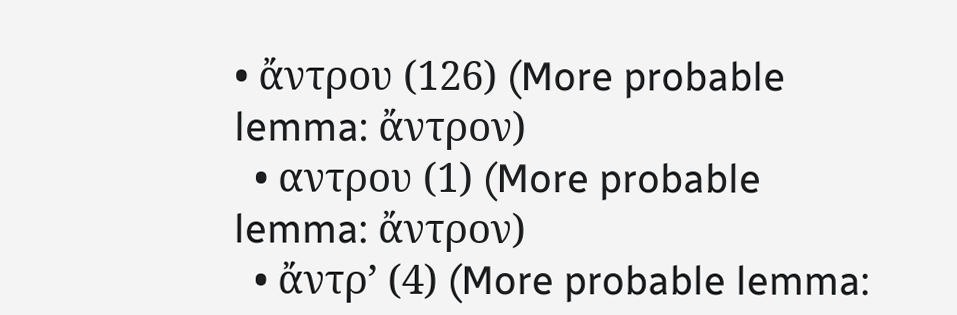• ἄντρου (126) (More probable lemma: ἄντρον)
  • αντρου (1) (More probable lemma: ἄντρον)
  • ἄντρ’ (4) (More probable lemma: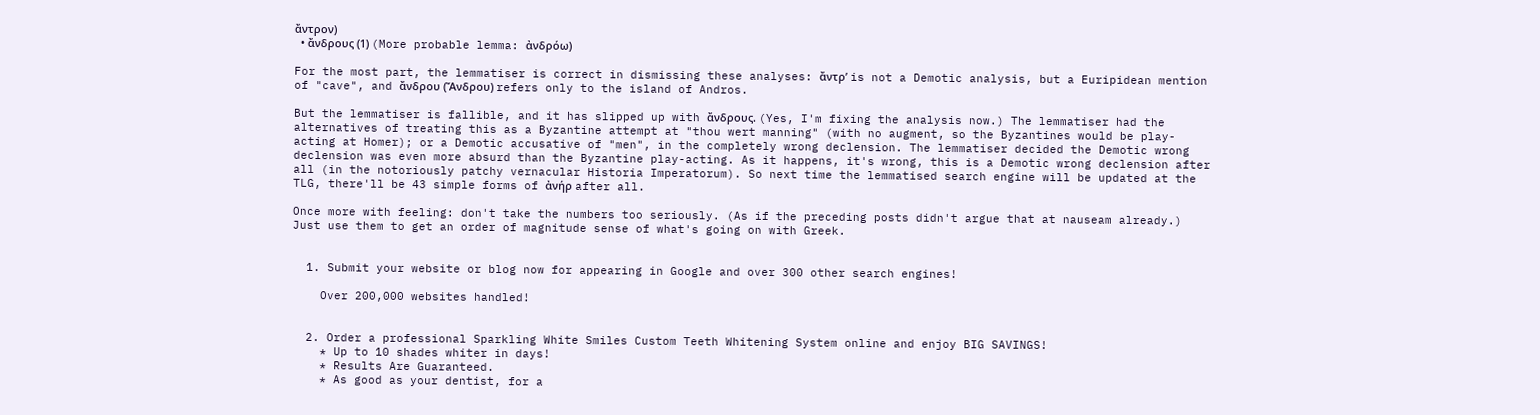ἄντρον)
  • ἄνδρους (1) (More probable lemma: ἀνδρόω)

For the most part, the lemmatiser is correct in dismissing these analyses: ἄντρ’ is not a Demotic analysis, but a Euripidean mention of "cave", and ἄνδρου (Ἄνδρου) refers only to the island of Andros.

But the lemmatiser is fallible, and it has slipped up with ἄνδρους. (Yes, I'm fixing the analysis now.) The lemmatiser had the alternatives of treating this as a Byzantine attempt at "thou wert manning" (with no augment, so the Byzantines would be play-acting at Homer); or a Demotic accusative of "men", in the completely wrong declension. The lemmatiser decided the Demotic wrong declension was even more absurd than the Byzantine play-acting. As it happens, it's wrong, this is a Demotic wrong declension after all (in the notoriously patchy vernacular Historia Imperatorum). So next time the lemmatised search engine will be updated at the TLG, there'll be 43 simple forms of ἀνήρ after all.

Once more with feeling: don't take the numbers too seriously. (As if the preceding posts didn't argue that at nauseam already.) Just use them to get an order of magnitude sense of what's going on with Greek.


  1. Submit your website or blog now for appearing in Google and over 300 other search engines!

    Over 200,000 websites handled!


  2. Order a professional Sparkling White Smiles Custom Teeth Whitening System online and enjoy BIG SAVINGS!
    * Up to 10 shades whiter in days!
    * Results Are Guaranteed.
    * As good as your dentist, for a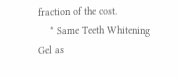fraction of the cost.
    * Same Teeth Whitening Gel as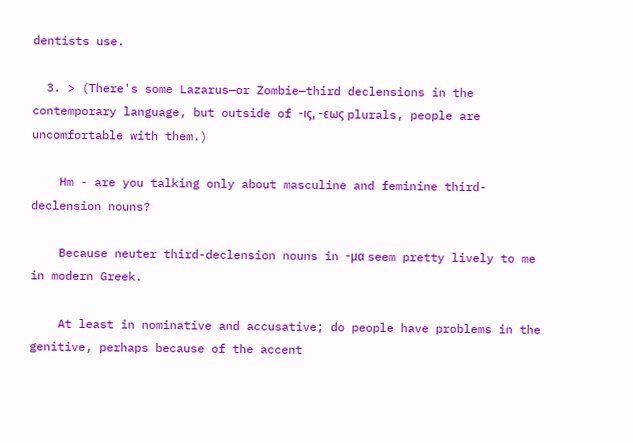dentists use.

  3. > (There's some Lazarus—or Zombie—third declensions in the contemporary language, but outside of -ις, -εως plurals, people are uncomfortable with them.)

    Hm - are you talking only about masculine and feminine third-declension nouns?

    Because neuter third-declension nouns in -μα seem pretty lively to me in modern Greek.

    At least in nominative and accusative; do people have problems in the genitive, perhaps because of the accent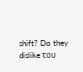shift? Do they dislike του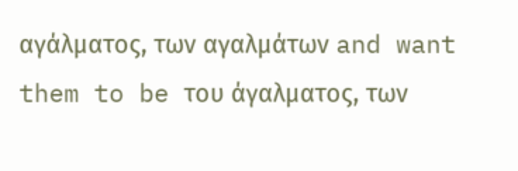αγάλματος, των αγαλμάτων and want them to be του άγαλματος, των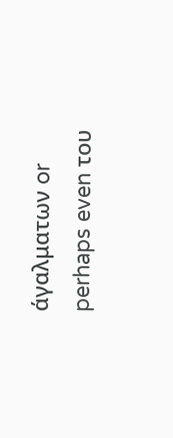άγαλματων or perhaps even του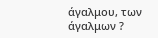άγαλμου, των άγαλμων ?